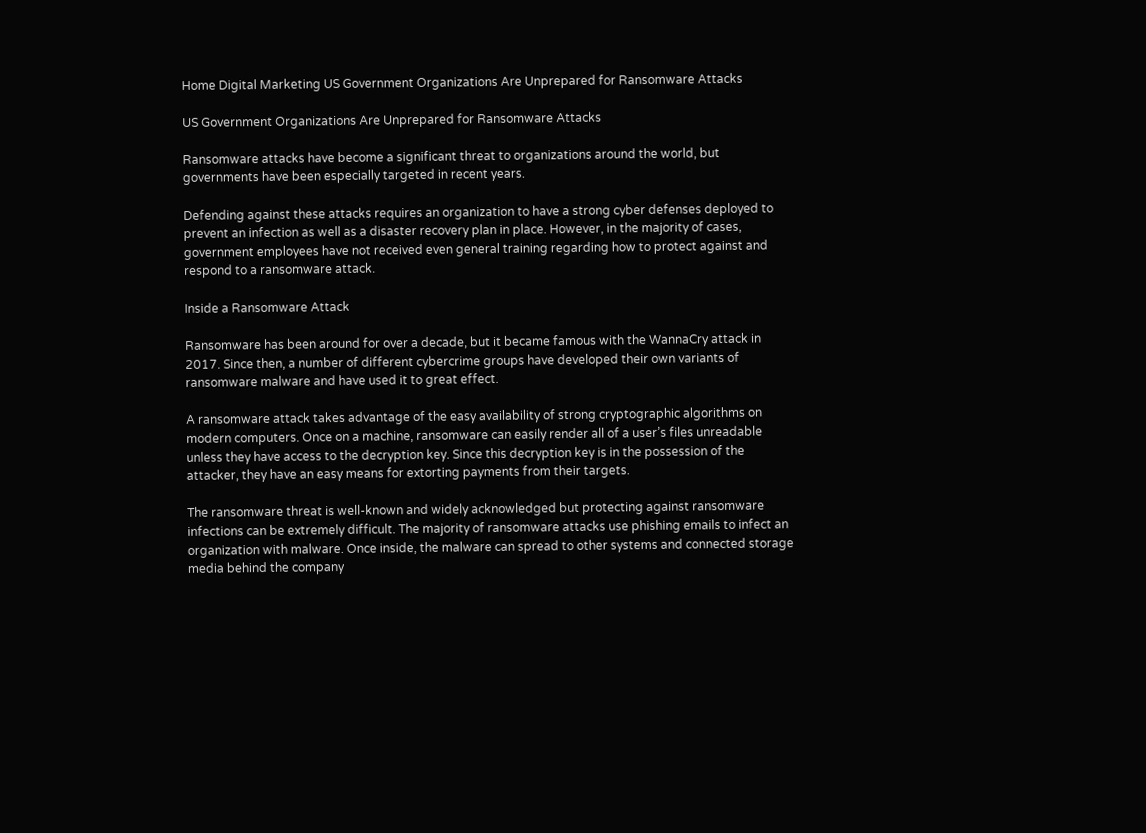Home Digital Marketing US Government Organizations Are Unprepared for Ransomware Attacks

US Government Organizations Are Unprepared for Ransomware Attacks

Ransomware attacks have become a significant threat to organizations around the world, but governments have been especially targeted in recent years.

Defending against these attacks requires an organization to have a strong cyber defenses deployed to prevent an infection as well as a disaster recovery plan in place. However, in the majority of cases, government employees have not received even general training regarding how to protect against and respond to a ransomware attack.

Inside a Ransomware Attack

Ransomware has been around for over a decade, but it became famous with the WannaCry attack in 2017. Since then, a number of different cybercrime groups have developed their own variants of ransomware malware and have used it to great effect.

A ransomware attack takes advantage of the easy availability of strong cryptographic algorithms on modern computers. Once on a machine, ransomware can easily render all of a user’s files unreadable unless they have access to the decryption key. Since this decryption key is in the possession of the attacker, they have an easy means for extorting payments from their targets.

The ransomware threat is well-known and widely acknowledged but protecting against ransomware infections can be extremely difficult. The majority of ransomware attacks use phishing emails to infect an organization with malware. Once inside, the malware can spread to other systems and connected storage media behind the company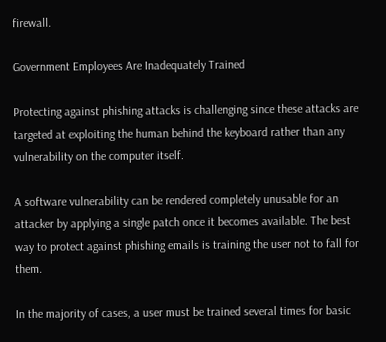firewall.

Government Employees Are Inadequately Trained

Protecting against phishing attacks is challenging since these attacks are targeted at exploiting the human behind the keyboard rather than any vulnerability on the computer itself.

A software vulnerability can be rendered completely unusable for an attacker by applying a single patch once it becomes available. The best way to protect against phishing emails is training the user not to fall for them.

In the majority of cases, a user must be trained several times for basic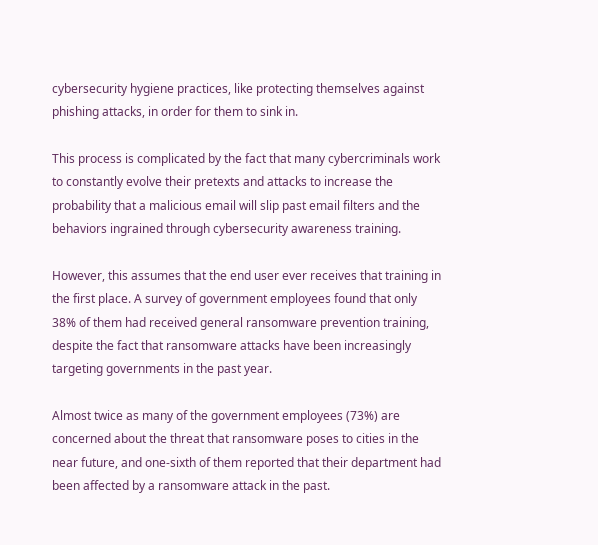cybersecurity hygiene practices, like protecting themselves against phishing attacks, in order for them to sink in.

This process is complicated by the fact that many cybercriminals work to constantly evolve their pretexts and attacks to increase the probability that a malicious email will slip past email filters and the behaviors ingrained through cybersecurity awareness training.

However, this assumes that the end user ever receives that training in the first place. A survey of government employees found that only 38% of them had received general ransomware prevention training, despite the fact that ransomware attacks have been increasingly targeting governments in the past year.

Almost twice as many of the government employees (73%) are concerned about the threat that ransomware poses to cities in the near future, and one-sixth of them reported that their department had been affected by a ransomware attack in the past.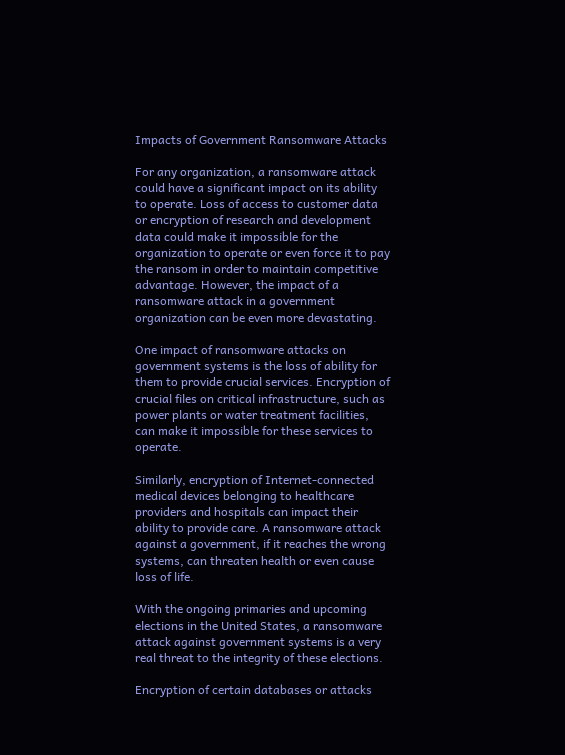Impacts of Government Ransomware Attacks

For any organization, a ransomware attack could have a significant impact on its ability to operate. Loss of access to customer data or encryption of research and development data could make it impossible for the organization to operate or even force it to pay the ransom in order to maintain competitive advantage. However, the impact of a ransomware attack in a government organization can be even more devastating.

One impact of ransomware attacks on government systems is the loss of ability for them to provide crucial services. Encryption of crucial files on critical infrastructure, such as power plants or water treatment facilities, can make it impossible for these services to operate.

Similarly, encryption of Internet-connected medical devices belonging to healthcare providers and hospitals can impact their ability to provide care. A ransomware attack against a government, if it reaches the wrong systems, can threaten health or even cause loss of life.

With the ongoing primaries and upcoming elections in the United States, a ransomware attack against government systems is a very real threat to the integrity of these elections.

Encryption of certain databases or attacks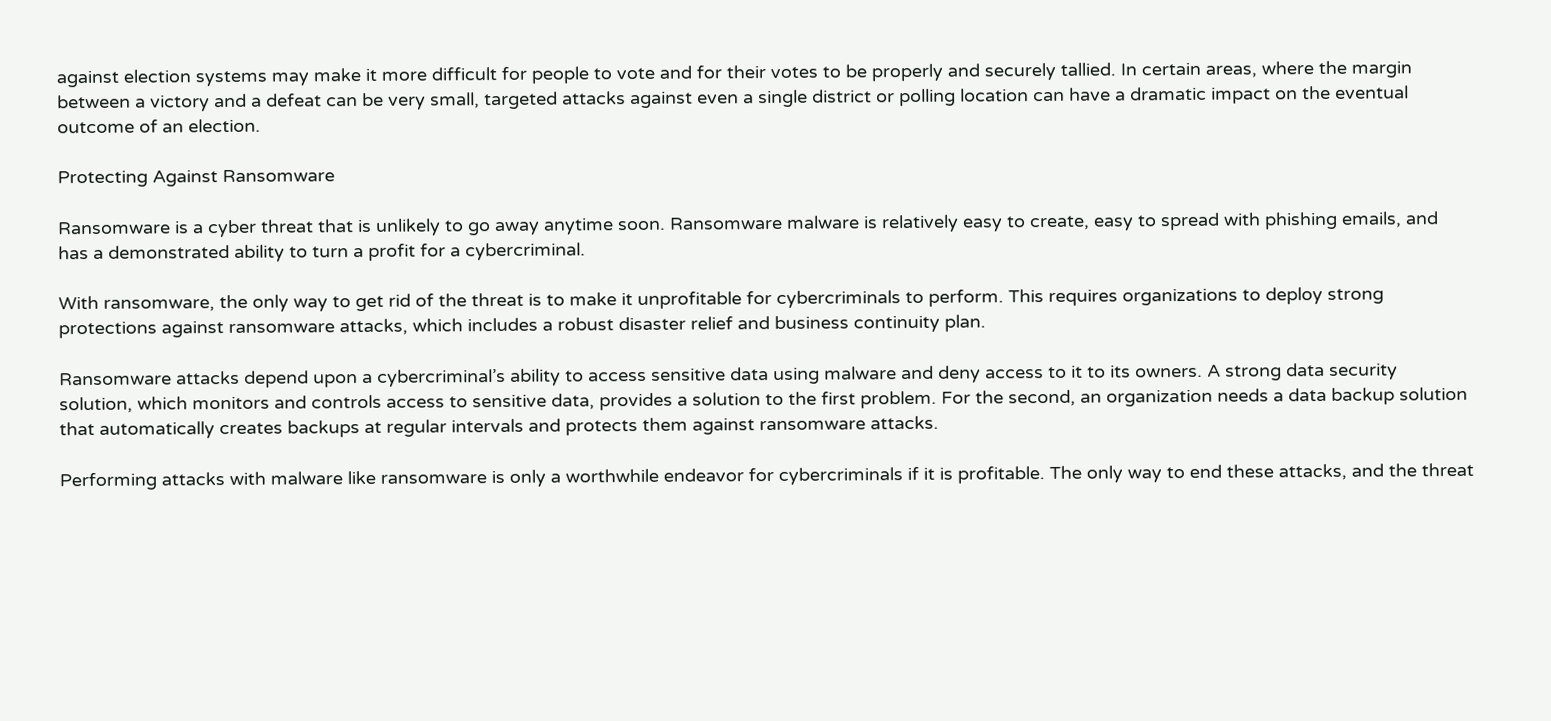against election systems may make it more difficult for people to vote and for their votes to be properly and securely tallied. In certain areas, where the margin between a victory and a defeat can be very small, targeted attacks against even a single district or polling location can have a dramatic impact on the eventual outcome of an election.

Protecting Against Ransomware

Ransomware is a cyber threat that is unlikely to go away anytime soon. Ransomware malware is relatively easy to create, easy to spread with phishing emails, and has a demonstrated ability to turn a profit for a cybercriminal.

With ransomware, the only way to get rid of the threat is to make it unprofitable for cybercriminals to perform. This requires organizations to deploy strong protections against ransomware attacks, which includes a robust disaster relief and business continuity plan.

Ransomware attacks depend upon a cybercriminal’s ability to access sensitive data using malware and deny access to it to its owners. A strong data security solution, which monitors and controls access to sensitive data, provides a solution to the first problem. For the second, an organization needs a data backup solution that automatically creates backups at regular intervals and protects them against ransomware attacks.

Performing attacks with malware like ransomware is only a worthwhile endeavor for cybercriminals if it is profitable. The only way to end these attacks, and the threat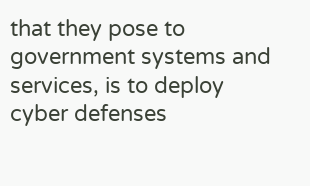that they pose to government systems and services, is to deploy cyber defenses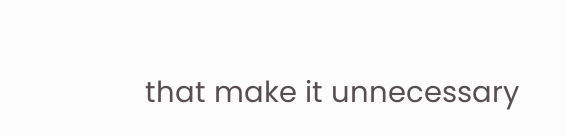that make it unnecessary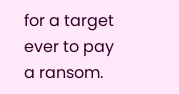for a target ever to pay a ransom.